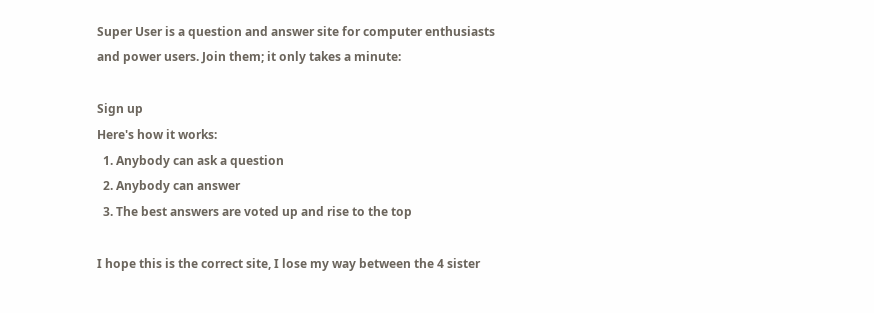Super User is a question and answer site for computer enthusiasts and power users. Join them; it only takes a minute:

Sign up
Here's how it works:
  1. Anybody can ask a question
  2. Anybody can answer
  3. The best answers are voted up and rise to the top

I hope this is the correct site, I lose my way between the 4 sister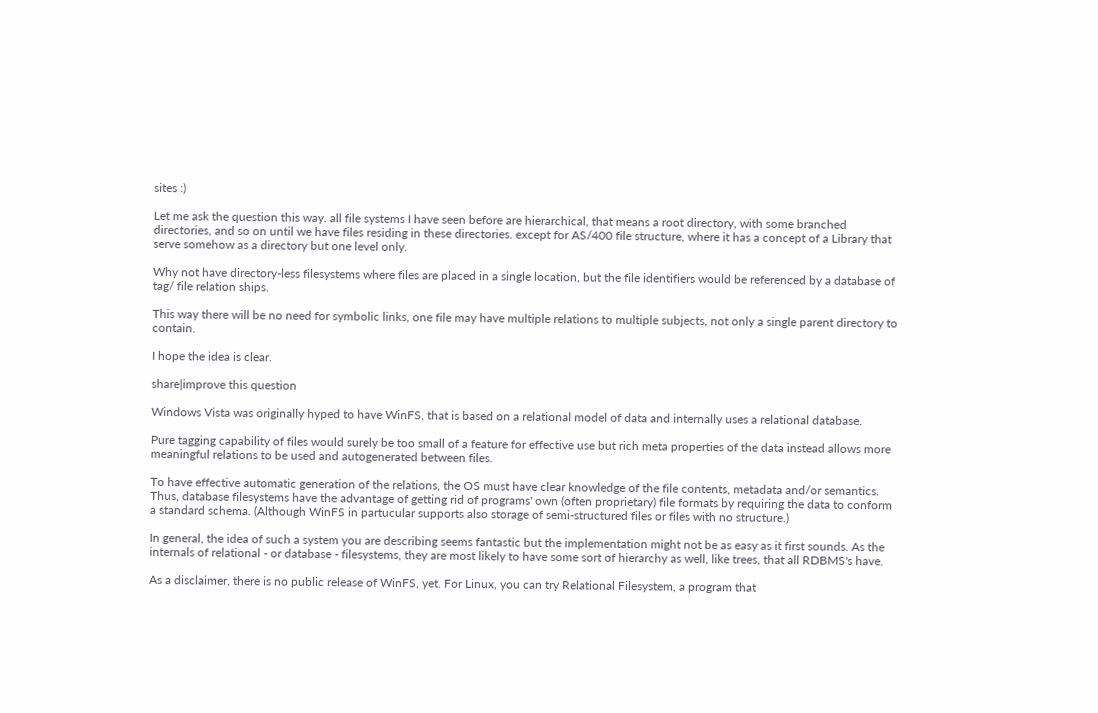sites :)

Let me ask the question this way. all file systems I have seen before are hierarchical, that means a root directory, with some branched directories, and so on until we have files residing in these directories. except for AS/400 file structure, where it has a concept of a Library that serve somehow as a directory but one level only.

Why not have directory-less filesystems where files are placed in a single location, but the file identifiers would be referenced by a database of tag/ file relation ships.

This way there will be no need for symbolic links, one file may have multiple relations to multiple subjects, not only a single parent directory to contain.

I hope the idea is clear.

share|improve this question

Windows Vista was originally hyped to have WinFS, that is based on a relational model of data and internally uses a relational database.

Pure tagging capability of files would surely be too small of a feature for effective use but rich meta properties of the data instead allows more meaningful relations to be used and autogenerated between files.

To have effective automatic generation of the relations, the OS must have clear knowledge of the file contents, metadata and/or semantics. Thus, database filesystems have the advantage of getting rid of programs' own (often proprietary) file formats by requiring the data to conform a standard schema. (Although WinFS in partucular supports also storage of semi-structured files or files with no structure.)

In general, the idea of such a system you are describing seems fantastic but the implementation might not be as easy as it first sounds. As the internals of relational - or database - filesystems, they are most likely to have some sort of hierarchy as well, like trees, that all RDBMS's have.

As a disclaimer, there is no public release of WinFS, yet. For Linux, you can try Relational Filesystem, a program that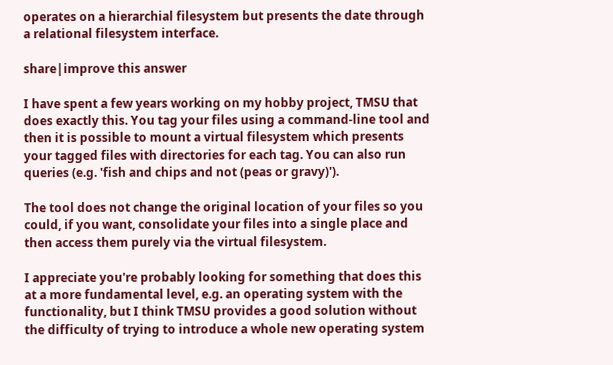operates on a hierarchial filesystem but presents the date through a relational filesystem interface.

share|improve this answer

I have spent a few years working on my hobby project, TMSU that does exactly this. You tag your files using a command-line tool and then it is possible to mount a virtual filesystem which presents your tagged files with directories for each tag. You can also run queries (e.g. 'fish and chips and not (peas or gravy)').

The tool does not change the original location of your files so you could, if you want, consolidate your files into a single place and then access them purely via the virtual filesystem.

I appreciate you're probably looking for something that does this at a more fundamental level, e.g. an operating system with the functionality, but I think TMSU provides a good solution without the difficulty of trying to introduce a whole new operating system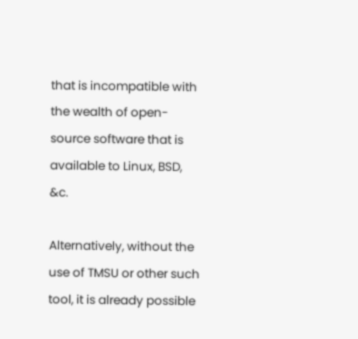that is incompatible with the wealth of open-source software that is available to Linux, BSD, &c.

Alternatively, without the use of TMSU or other such tool, it is already possible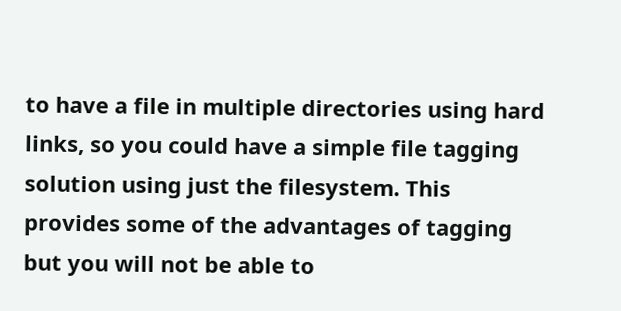to have a file in multiple directories using hard links, so you could have a simple file tagging solution using just the filesystem. This provides some of the advantages of tagging but you will not be able to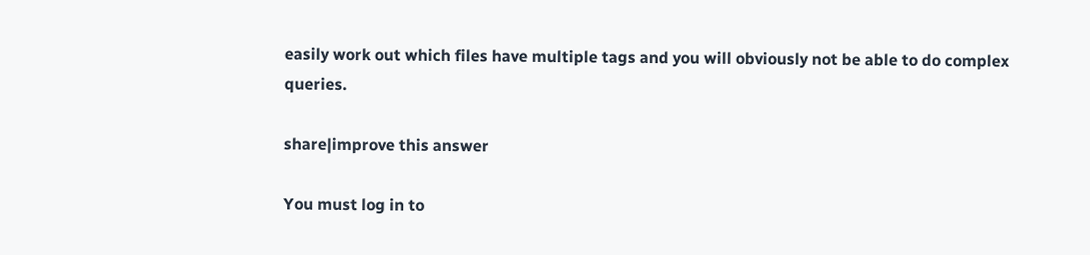easily work out which files have multiple tags and you will obviously not be able to do complex queries.

share|improve this answer

You must log in to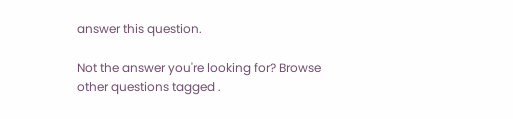answer this question.

Not the answer you're looking for? Browse other questions tagged .